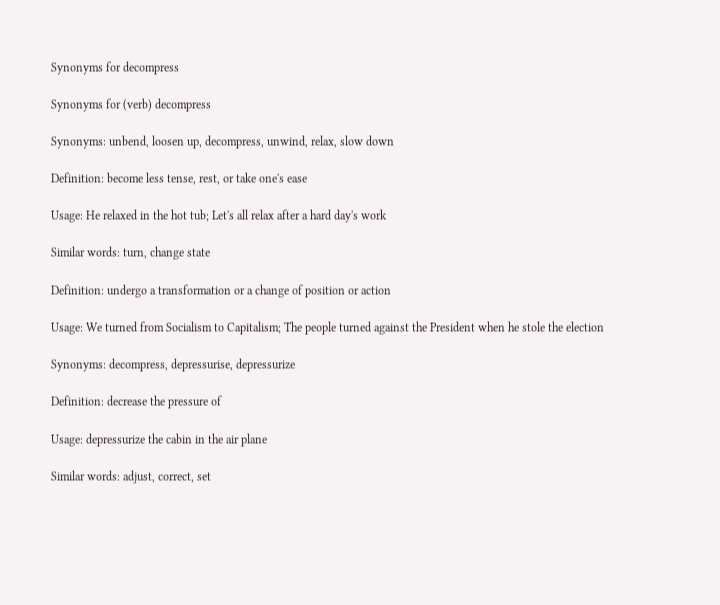Synonyms for decompress

Synonyms for (verb) decompress

Synonyms: unbend, loosen up, decompress, unwind, relax, slow down

Definition: become less tense, rest, or take one's ease

Usage: He relaxed in the hot tub; Let's all relax after a hard day's work

Similar words: turn, change state

Definition: undergo a transformation or a change of position or action

Usage: We turned from Socialism to Capitalism; The people turned against the President when he stole the election

Synonyms: decompress, depressurise, depressurize

Definition: decrease the pressure of

Usage: depressurize the cabin in the air plane

Similar words: adjust, correct, set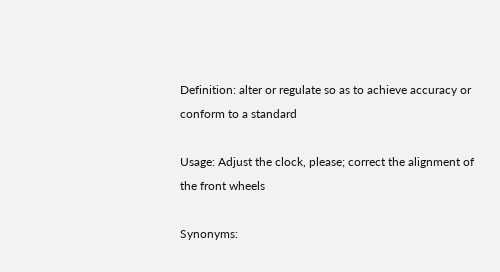Definition: alter or regulate so as to achieve accuracy or conform to a standard

Usage: Adjust the clock, please; correct the alignment of the front wheels

Synonyms: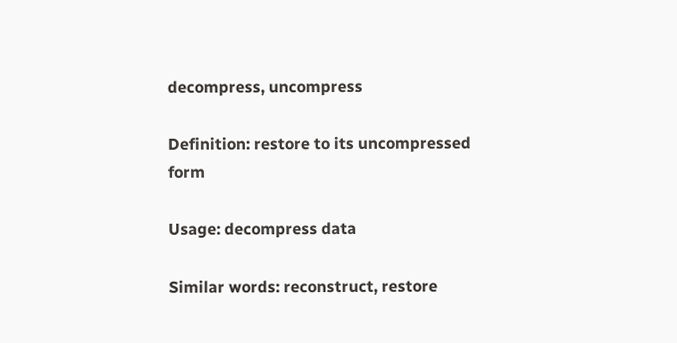decompress, uncompress

Definition: restore to its uncompressed form

Usage: decompress data

Similar words: reconstruct, restore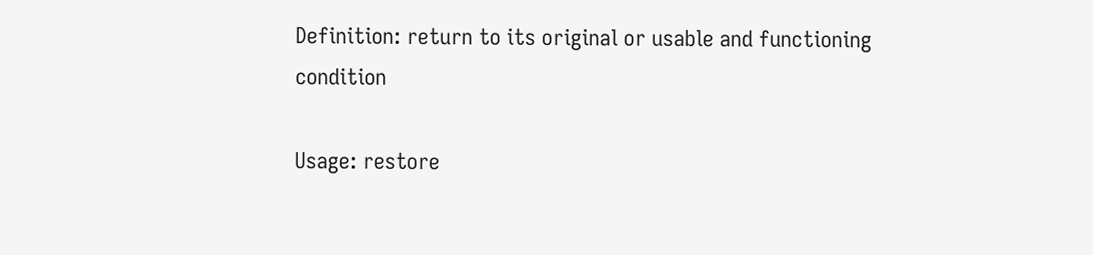Definition: return to its original or usable and functioning condition

Usage: restore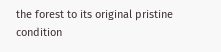the forest to its original pristine condition